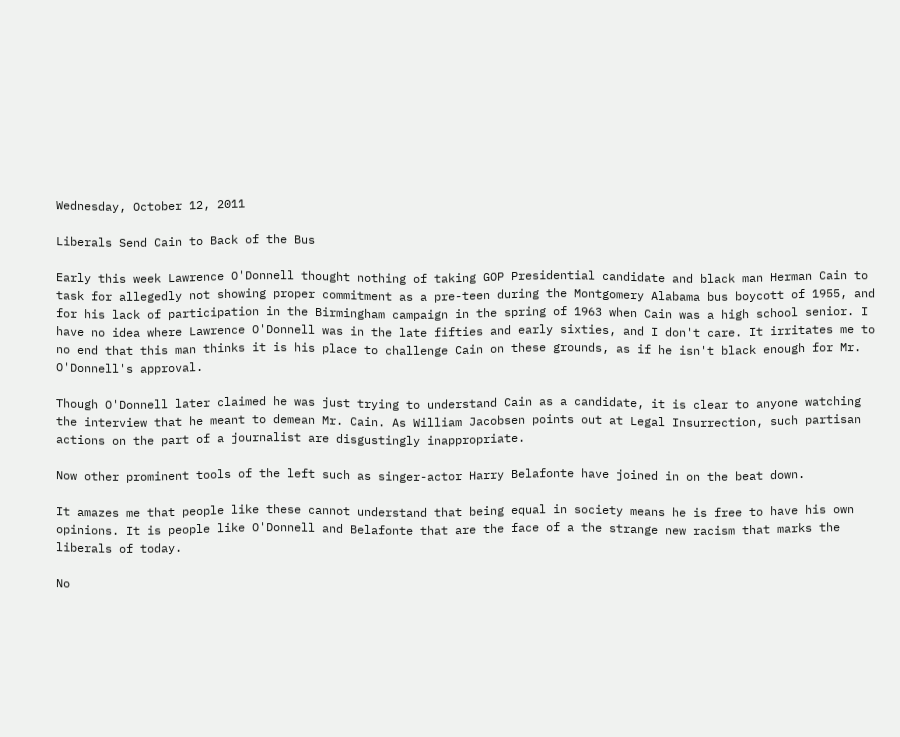Wednesday, October 12, 2011

Liberals Send Cain to Back of the Bus

Early this week Lawrence O'Donnell thought nothing of taking GOP Presidential candidate and black man Herman Cain to task for allegedly not showing proper commitment as a pre-teen during the Montgomery Alabama bus boycott of 1955, and for his lack of participation in the Birmingham campaign in the spring of 1963 when Cain was a high school senior. I have no idea where Lawrence O'Donnell was in the late fifties and early sixties, and I don't care. It irritates me to no end that this man thinks it is his place to challenge Cain on these grounds, as if he isn't black enough for Mr. O'Donnell's approval.

Though O'Donnell later claimed he was just trying to understand Cain as a candidate, it is clear to anyone watching the interview that he meant to demean Mr. Cain. As William Jacobsen points out at Legal Insurrection, such partisan actions on the part of a journalist are disgustingly inappropriate.

Now other prominent tools of the left such as singer-actor Harry Belafonte have joined in on the beat down.

It amazes me that people like these cannot understand that being equal in society means he is free to have his own opinions. It is people like O'Donnell and Belafonte that are the face of a the strange new racism that marks the liberals of today.

No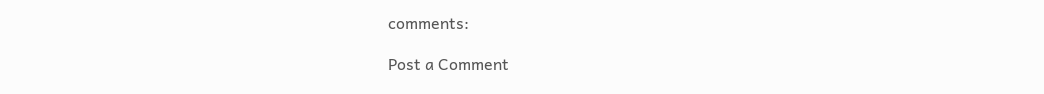comments:

Post a Comment